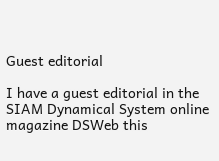Guest editorial

I have a guest editorial in the SIAM Dynamical System online magazine DSWeb this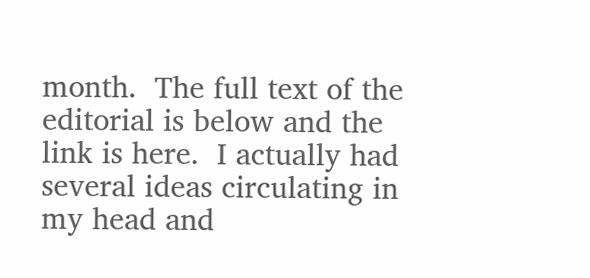month.  The full text of the editorial is below and the link is here.  I actually had several ideas circulating in my head and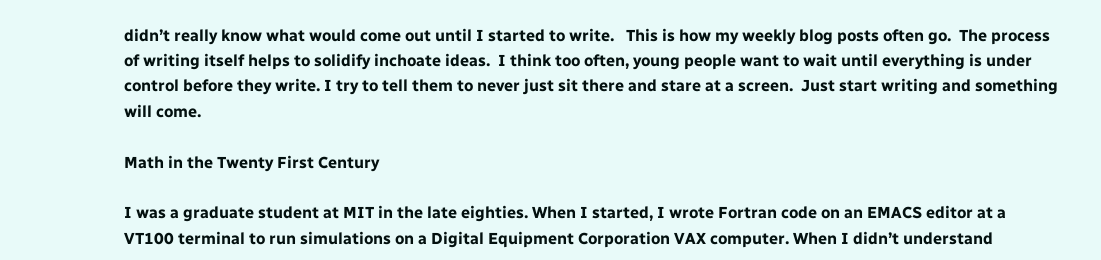didn’t really know what would come out until I started to write.   This is how my weekly blog posts often go.  The process of writing itself helps to solidify inchoate ideas.  I think too often, young people want to wait until everything is under control before they write. I try to tell them to never just sit there and stare at a screen.  Just start writing and something will come.

Math in the Twenty First Century

I was a graduate student at MIT in the late eighties. When I started, I wrote Fortran code on an EMACS editor at a VT100 terminal to run simulations on a Digital Equipment Corporation VAX computer. When I didn’t understand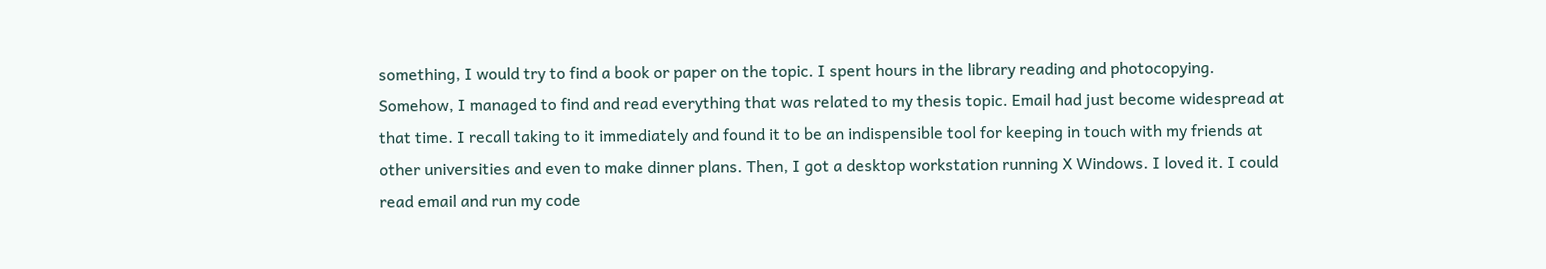something, I would try to find a book or paper on the topic. I spent hours in the library reading and photocopying. Somehow, I managed to find and read everything that was related to my thesis topic. Email had just become widespread at that time. I recall taking to it immediately and found it to be an indispensible tool for keeping in touch with my friends at other universities and even to make dinner plans. Then, I got a desktop workstation running X Windows. I loved it. I could read email and run my code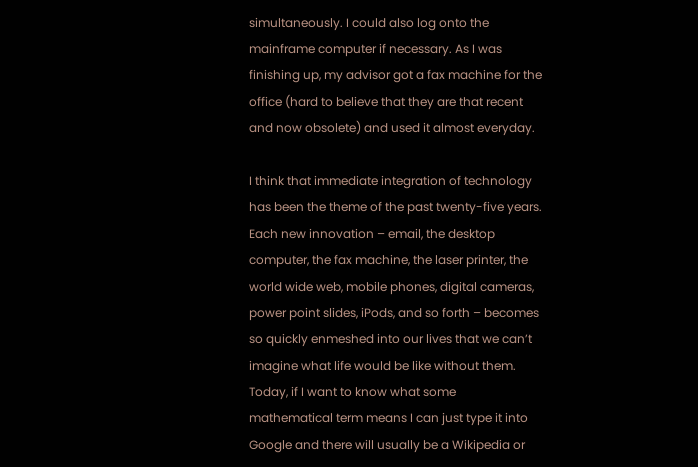simultaneously. I could also log onto the mainframe computer if necessary. As I was finishing up, my advisor got a fax machine for the office (hard to believe that they are that recent and now obsolete) and used it almost everyday.

I think that immediate integration of technology has been the theme of the past twenty-five years. Each new innovation – email, the desktop computer, the fax machine, the laser printer, the world wide web, mobile phones, digital cameras, power point slides, iPods, and so forth – becomes so quickly enmeshed into our lives that we can’t imagine what life would be like without them. Today, if I want to know what some mathematical term means I can just type it into Google and there will usually be a Wikipedia or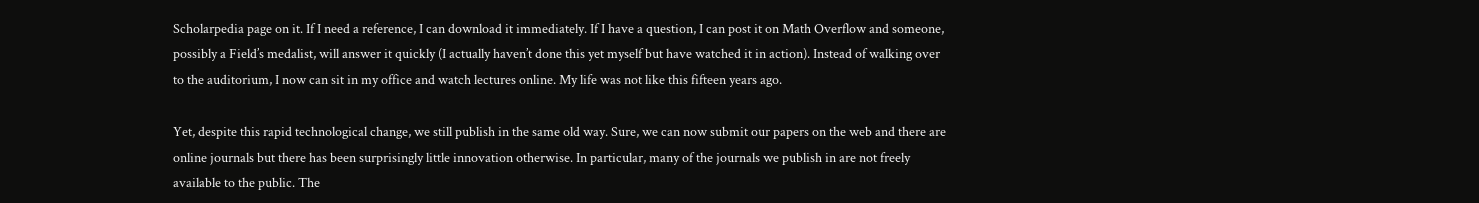Scholarpedia page on it. If I need a reference, I can download it immediately. If I have a question, I can post it on Math Overflow and someone, possibly a Field’s medalist, will answer it quickly (I actually haven’t done this yet myself but have watched it in action). Instead of walking over to the auditorium, I now can sit in my office and watch lectures online. My life was not like this fifteen years ago.

Yet, despite this rapid technological change, we still publish in the same old way. Sure, we can now submit our papers on the web and there are online journals but there has been surprisingly little innovation otherwise. In particular, many of the journals we publish in are not freely available to the public. The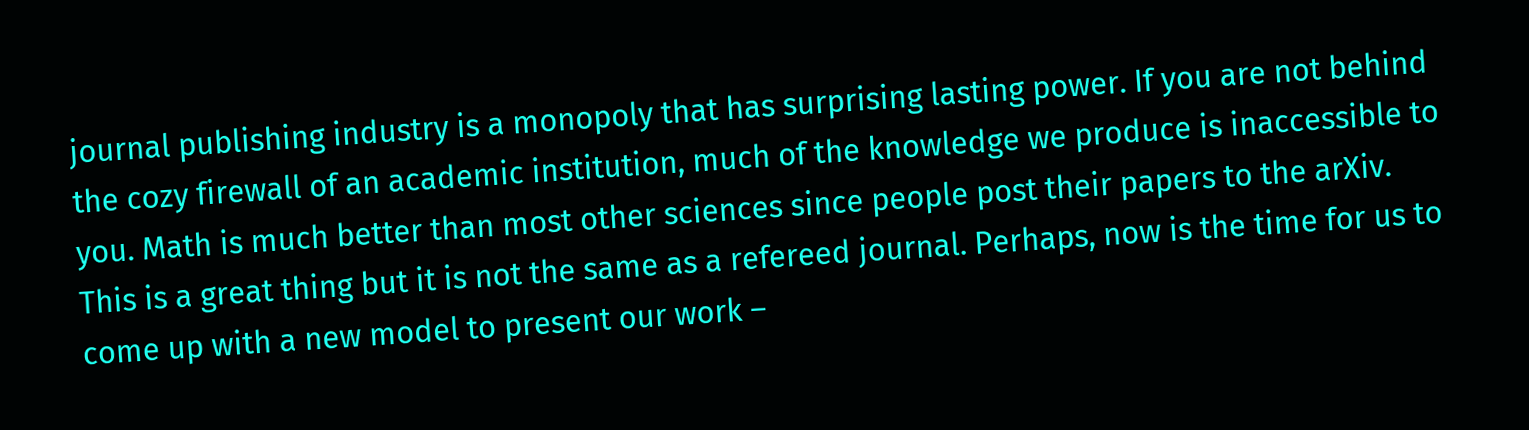journal publishing industry is a monopoly that has surprising lasting power. If you are not behind the cozy firewall of an academic institution, much of the knowledge we produce is inaccessible to you. Math is much better than most other sciences since people post their papers to the arXiv. This is a great thing but it is not the same as a refereed journal. Perhaps, now is the time for us to come up with a new model to present our work –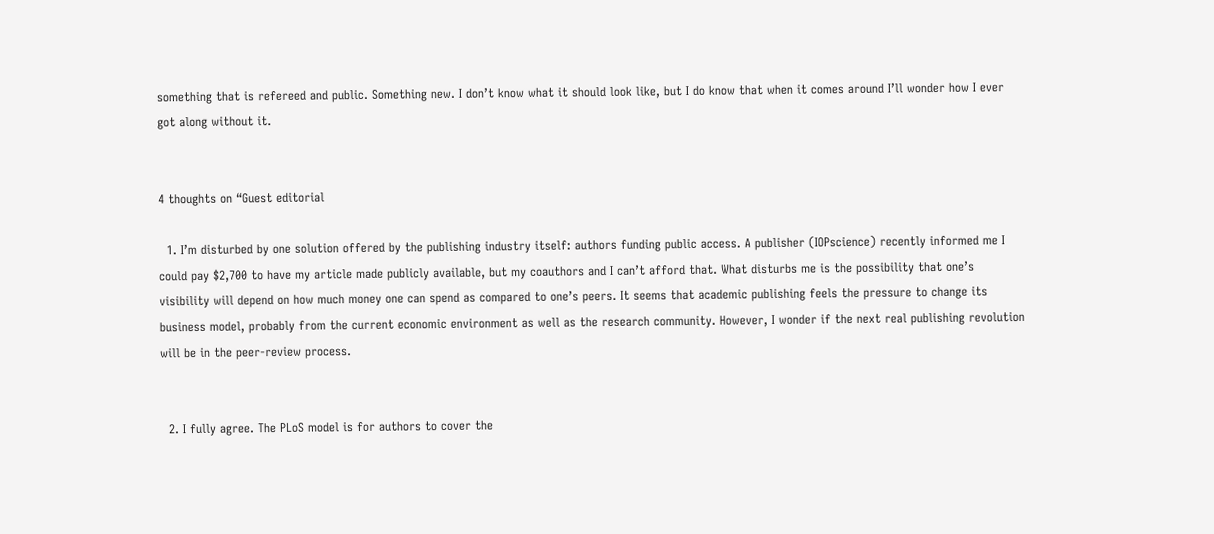something that is refereed and public. Something new. I don’t know what it should look like, but I do know that when it comes around I’ll wonder how I ever got along without it.


4 thoughts on “Guest editorial

  1. I’m disturbed by one solution offered by the publishing industry itself: authors funding public access. A publisher (IOPscience) recently informed me I could pay $2,700 to have my article made publicly available, but my coauthors and I can’t afford that. What disturbs me is the possibility that one’s visibility will depend on how much money one can spend as compared to one’s peers. It seems that academic publishing feels the pressure to change its business model, probably from the current economic environment as well as the research community. However, I wonder if the next real publishing revolution will be in the peer-review process.


  2. I fully agree. The PLoS model is for authors to cover the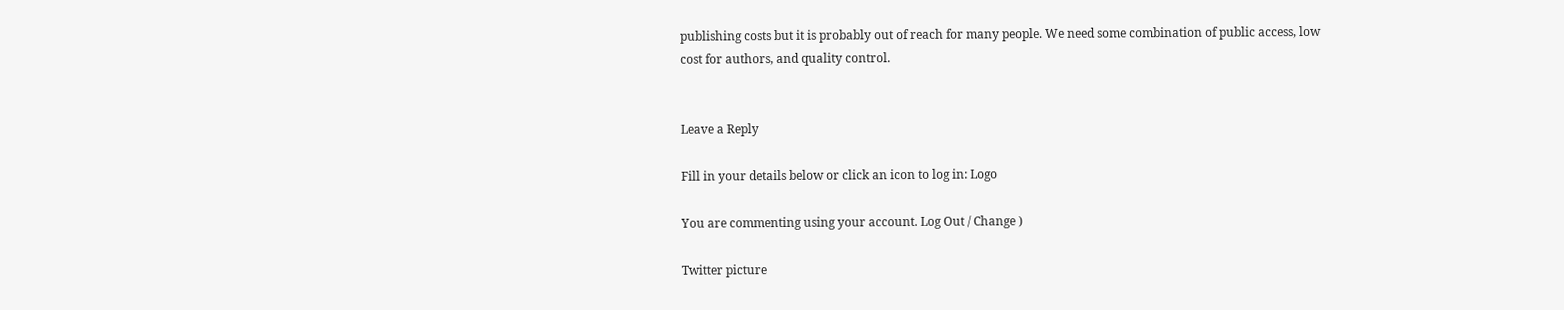publishing costs but it is probably out of reach for many people. We need some combination of public access, low cost for authors, and quality control.


Leave a Reply

Fill in your details below or click an icon to log in: Logo

You are commenting using your account. Log Out / Change )

Twitter picture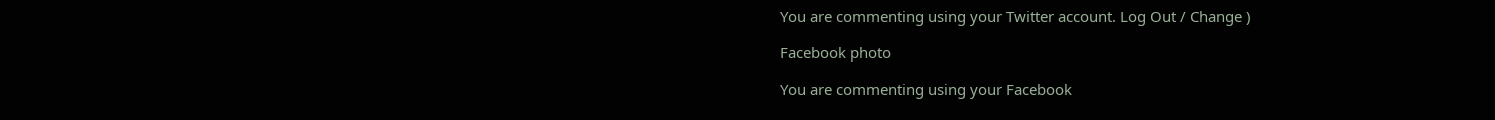You are commenting using your Twitter account. Log Out / Change )

Facebook photo

You are commenting using your Facebook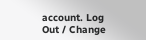account. Log Out / Change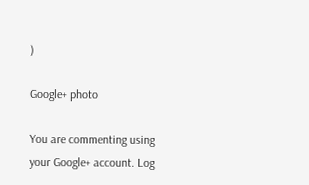)

Google+ photo

You are commenting using your Google+ account. Log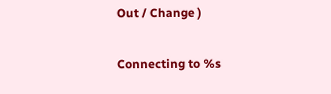Out / Change )

Connecting to %s